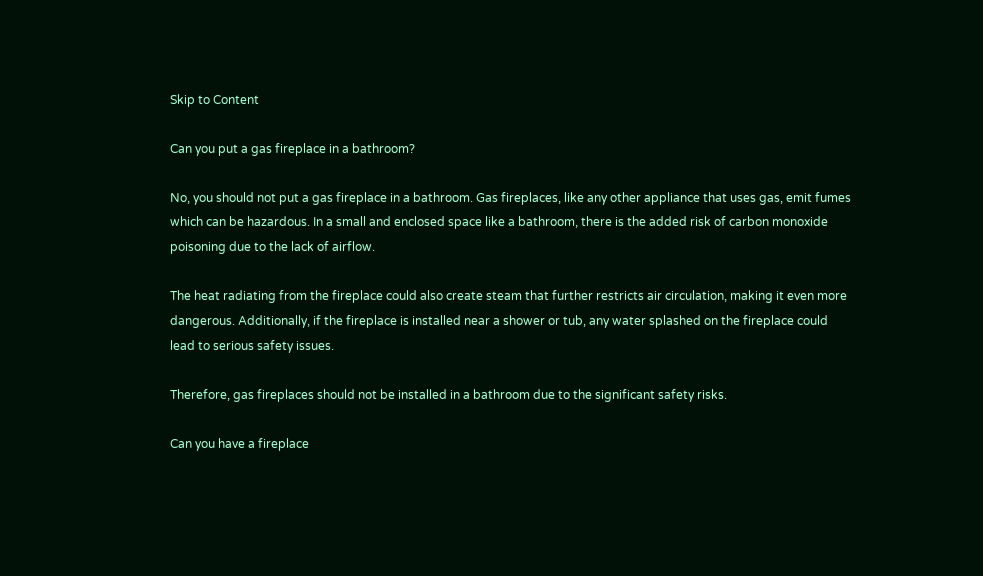Skip to Content

Can you put a gas fireplace in a bathroom?

No, you should not put a gas fireplace in a bathroom. Gas fireplaces, like any other appliance that uses gas, emit fumes which can be hazardous. In a small and enclosed space like a bathroom, there is the added risk of carbon monoxide poisoning due to the lack of airflow.

The heat radiating from the fireplace could also create steam that further restricts air circulation, making it even more dangerous. Additionally, if the fireplace is installed near a shower or tub, any water splashed on the fireplace could lead to serious safety issues.

Therefore, gas fireplaces should not be installed in a bathroom due to the significant safety risks.

Can you have a fireplace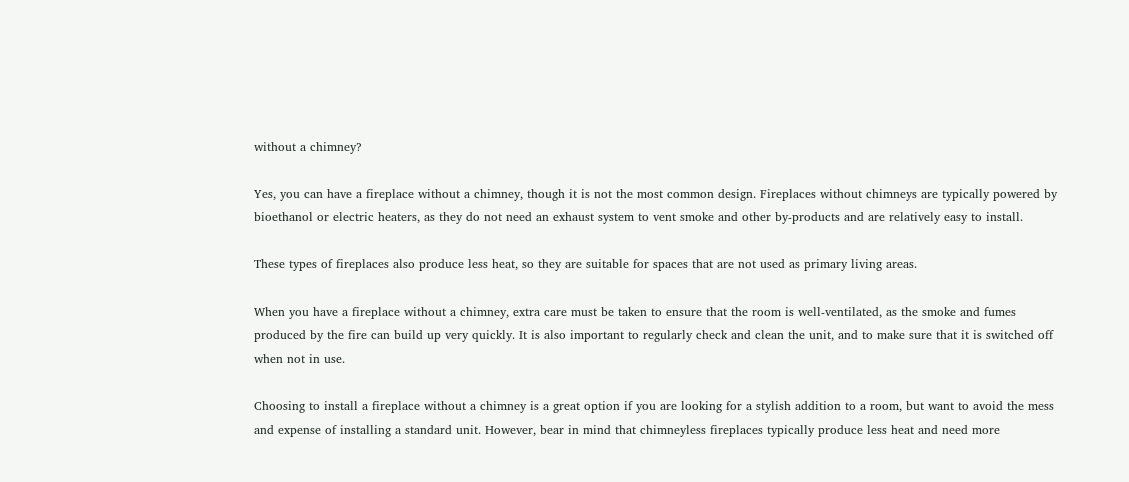without a chimney?

Yes, you can have a fireplace without a chimney, though it is not the most common design. Fireplaces without chimneys are typically powered by bioethanol or electric heaters, as they do not need an exhaust system to vent smoke and other by-products and are relatively easy to install.

These types of fireplaces also produce less heat, so they are suitable for spaces that are not used as primary living areas.

When you have a fireplace without a chimney, extra care must be taken to ensure that the room is well-ventilated, as the smoke and fumes produced by the fire can build up very quickly. It is also important to regularly check and clean the unit, and to make sure that it is switched off when not in use.

Choosing to install a fireplace without a chimney is a great option if you are looking for a stylish addition to a room, but want to avoid the mess and expense of installing a standard unit. However, bear in mind that chimneyless fireplaces typically produce less heat and need more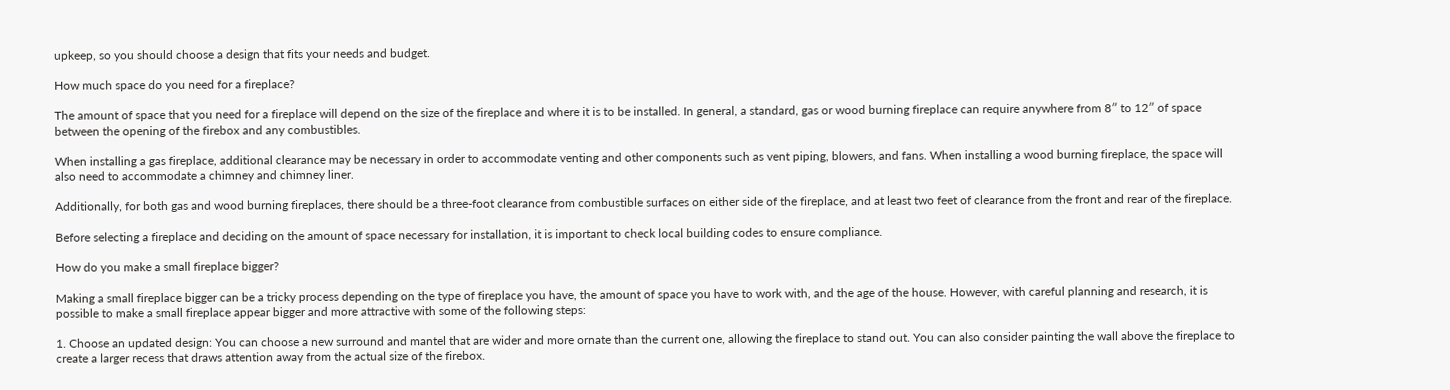upkeep, so you should choose a design that fits your needs and budget.

How much space do you need for a fireplace?

The amount of space that you need for a fireplace will depend on the size of the fireplace and where it is to be installed. In general, a standard, gas or wood burning fireplace can require anywhere from 8″ to 12″ of space between the opening of the firebox and any combustibles.

When installing a gas fireplace, additional clearance may be necessary in order to accommodate venting and other components such as vent piping, blowers, and fans. When installing a wood burning fireplace, the space will also need to accommodate a chimney and chimney liner.

Additionally, for both gas and wood burning fireplaces, there should be a three-foot clearance from combustible surfaces on either side of the fireplace, and at least two feet of clearance from the front and rear of the fireplace.

Before selecting a fireplace and deciding on the amount of space necessary for installation, it is important to check local building codes to ensure compliance.

How do you make a small fireplace bigger?

Making a small fireplace bigger can be a tricky process depending on the type of fireplace you have, the amount of space you have to work with, and the age of the house. However, with careful planning and research, it is possible to make a small fireplace appear bigger and more attractive with some of the following steps:

1. Choose an updated design: You can choose a new surround and mantel that are wider and more ornate than the current one, allowing the fireplace to stand out. You can also consider painting the wall above the fireplace to create a larger recess that draws attention away from the actual size of the firebox.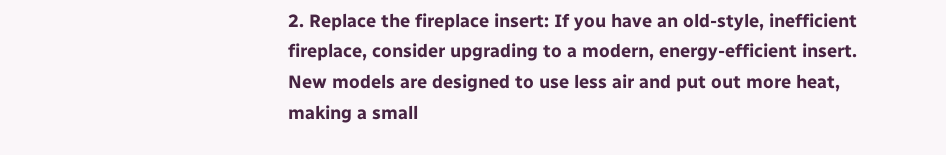2. Replace the fireplace insert: If you have an old-style, inefficient fireplace, consider upgrading to a modern, energy-efficient insert. New models are designed to use less air and put out more heat, making a small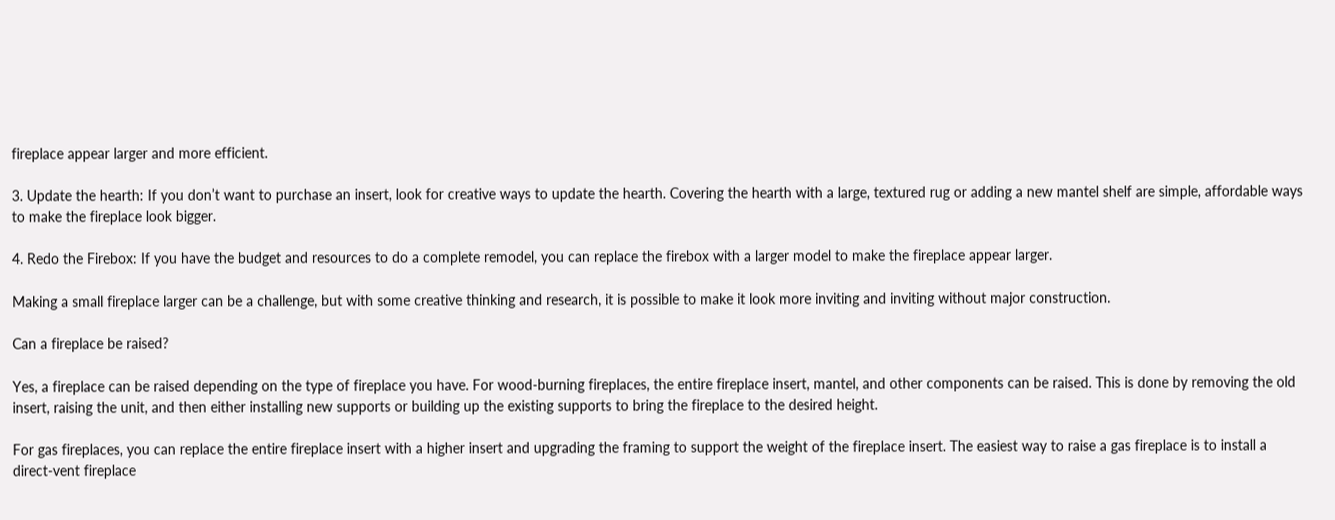fireplace appear larger and more efficient.

3. Update the hearth: If you don’t want to purchase an insert, look for creative ways to update the hearth. Covering the hearth with a large, textured rug or adding a new mantel shelf are simple, affordable ways to make the fireplace look bigger.

4. Redo the Firebox: If you have the budget and resources to do a complete remodel, you can replace the firebox with a larger model to make the fireplace appear larger.

Making a small fireplace larger can be a challenge, but with some creative thinking and research, it is possible to make it look more inviting and inviting without major construction.

Can a fireplace be raised?

Yes, a fireplace can be raised depending on the type of fireplace you have. For wood-burning fireplaces, the entire fireplace insert, mantel, and other components can be raised. This is done by removing the old insert, raising the unit, and then either installing new supports or building up the existing supports to bring the fireplace to the desired height.

For gas fireplaces, you can replace the entire fireplace insert with a higher insert and upgrading the framing to support the weight of the fireplace insert. The easiest way to raise a gas fireplace is to install a direct-vent fireplace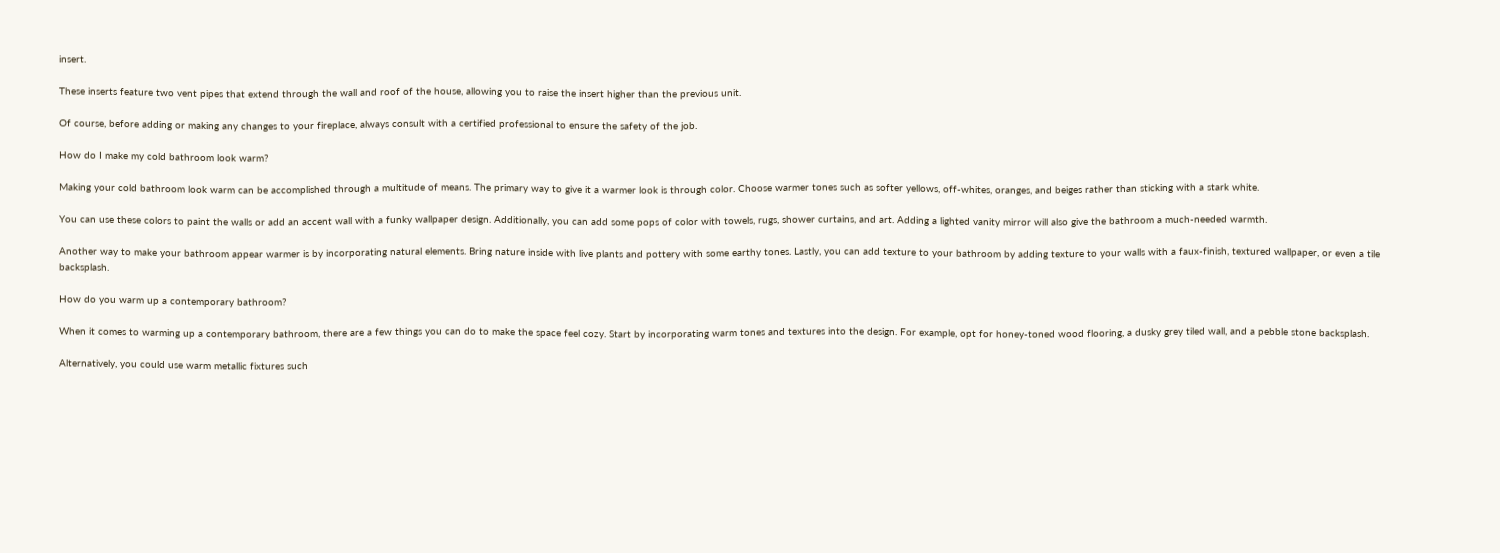insert.

These inserts feature two vent pipes that extend through the wall and roof of the house, allowing you to raise the insert higher than the previous unit.

Of course, before adding or making any changes to your fireplace, always consult with a certified professional to ensure the safety of the job.

How do I make my cold bathroom look warm?

Making your cold bathroom look warm can be accomplished through a multitude of means. The primary way to give it a warmer look is through color. Choose warmer tones such as softer yellows, off-whites, oranges, and beiges rather than sticking with a stark white.

You can use these colors to paint the walls or add an accent wall with a funky wallpaper design. Additionally, you can add some pops of color with towels, rugs, shower curtains, and art. Adding a lighted vanity mirror will also give the bathroom a much-needed warmth.

Another way to make your bathroom appear warmer is by incorporating natural elements. Bring nature inside with live plants and pottery with some earthy tones. Lastly, you can add texture to your bathroom by adding texture to your walls with a faux-finish, textured wallpaper, or even a tile backsplash.

How do you warm up a contemporary bathroom?

When it comes to warming up a contemporary bathroom, there are a few things you can do to make the space feel cozy. Start by incorporating warm tones and textures into the design. For example, opt for honey-toned wood flooring, a dusky grey tiled wall, and a pebble stone backsplash.

Alternatively, you could use warm metallic fixtures such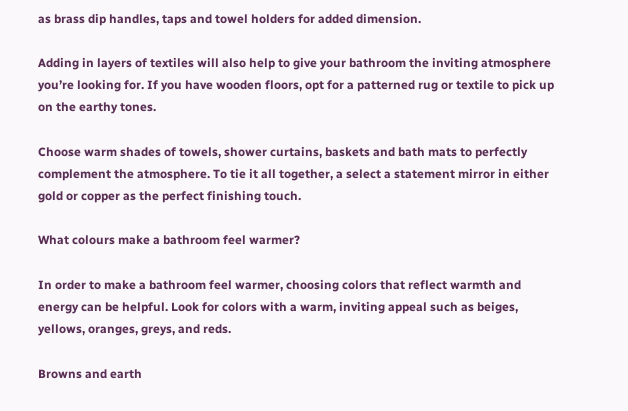as brass dip handles, taps and towel holders for added dimension.

Adding in layers of textiles will also help to give your bathroom the inviting atmosphere you’re looking for. If you have wooden floors, opt for a patterned rug or textile to pick up on the earthy tones.

Choose warm shades of towels, shower curtains, baskets and bath mats to perfectly complement the atmosphere. To tie it all together, a select a statement mirror in either gold or copper as the perfect finishing touch.

What colours make a bathroom feel warmer?

In order to make a bathroom feel warmer, choosing colors that reflect warmth and energy can be helpful. Look for colors with a warm, inviting appeal such as beiges, yellows, oranges, greys, and reds.

Browns and earth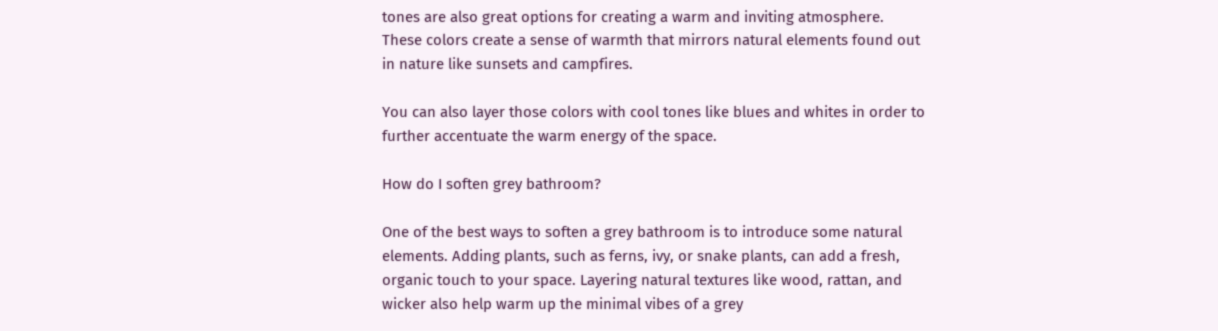tones are also great options for creating a warm and inviting atmosphere. These colors create a sense of warmth that mirrors natural elements found out in nature like sunsets and campfires.

You can also layer those colors with cool tones like blues and whites in order to further accentuate the warm energy of the space.

How do I soften grey bathroom?

One of the best ways to soften a grey bathroom is to introduce some natural elements. Adding plants, such as ferns, ivy, or snake plants, can add a fresh, organic touch to your space. Layering natural textures like wood, rattan, and wicker also help warm up the minimal vibes of a grey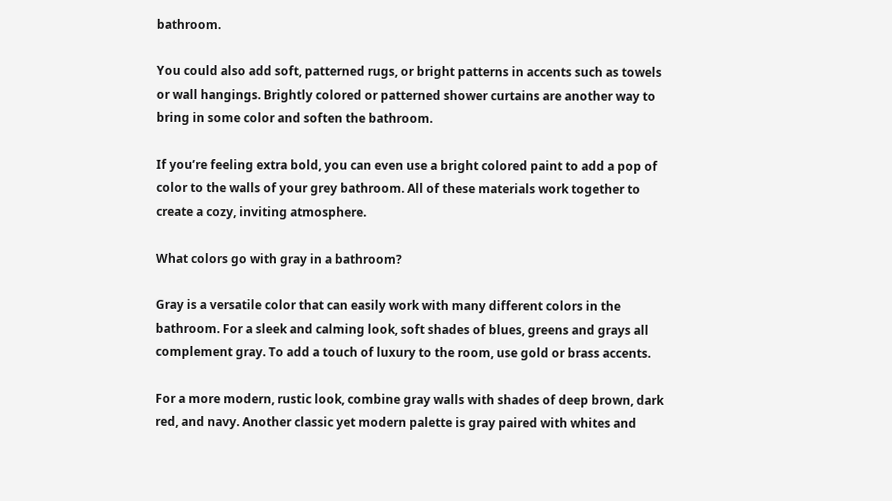bathroom.

You could also add soft, patterned rugs, or bright patterns in accents such as towels or wall hangings. Brightly colored or patterned shower curtains are another way to bring in some color and soften the bathroom.

If you’re feeling extra bold, you can even use a bright colored paint to add a pop of color to the walls of your grey bathroom. All of these materials work together to create a cozy, inviting atmosphere.

What colors go with gray in a bathroom?

Gray is a versatile color that can easily work with many different colors in the bathroom. For a sleek and calming look, soft shades of blues, greens and grays all complement gray. To add a touch of luxury to the room, use gold or brass accents.

For a more modern, rustic look, combine gray walls with shades of deep brown, dark red, and navy. Another classic yet modern palette is gray paired with whites and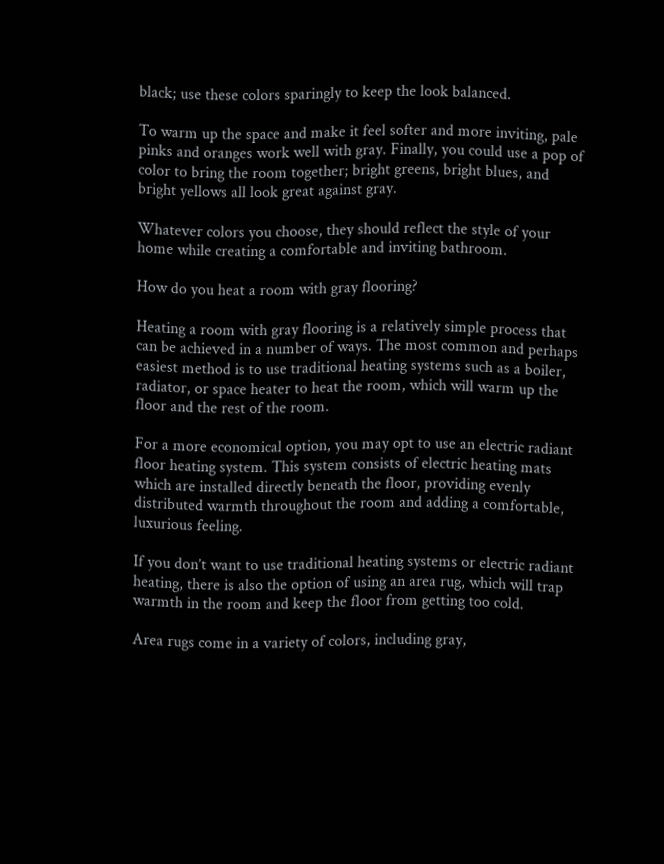black; use these colors sparingly to keep the look balanced.

To warm up the space and make it feel softer and more inviting, pale pinks and oranges work well with gray. Finally, you could use a pop of color to bring the room together; bright greens, bright blues, and bright yellows all look great against gray.

Whatever colors you choose, they should reflect the style of your home while creating a comfortable and inviting bathroom.

How do you heat a room with gray flooring?

Heating a room with gray flooring is a relatively simple process that can be achieved in a number of ways. The most common and perhaps easiest method is to use traditional heating systems such as a boiler, radiator, or space heater to heat the room, which will warm up the floor and the rest of the room.

For a more economical option, you may opt to use an electric radiant floor heating system. This system consists of electric heating mats which are installed directly beneath the floor, providing evenly distributed warmth throughout the room and adding a comfortable, luxurious feeling.

If you don’t want to use traditional heating systems or electric radiant heating, there is also the option of using an area rug, which will trap warmth in the room and keep the floor from getting too cold.

Area rugs come in a variety of colors, including gray,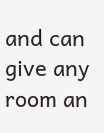and can give any room an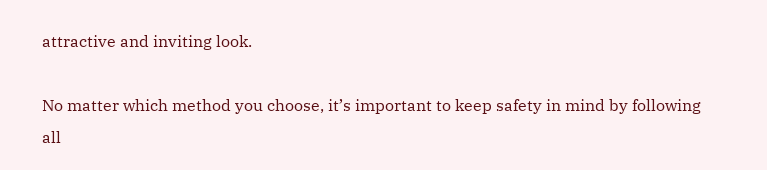attractive and inviting look.

No matter which method you choose, it’s important to keep safety in mind by following all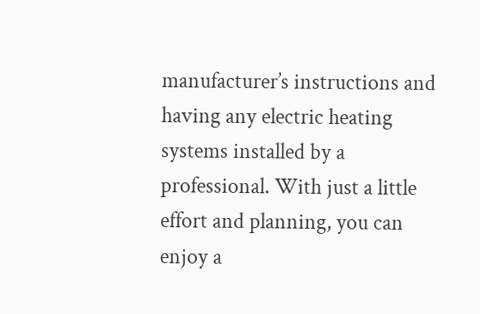manufacturer’s instructions and having any electric heating systems installed by a professional. With just a little effort and planning, you can enjoy a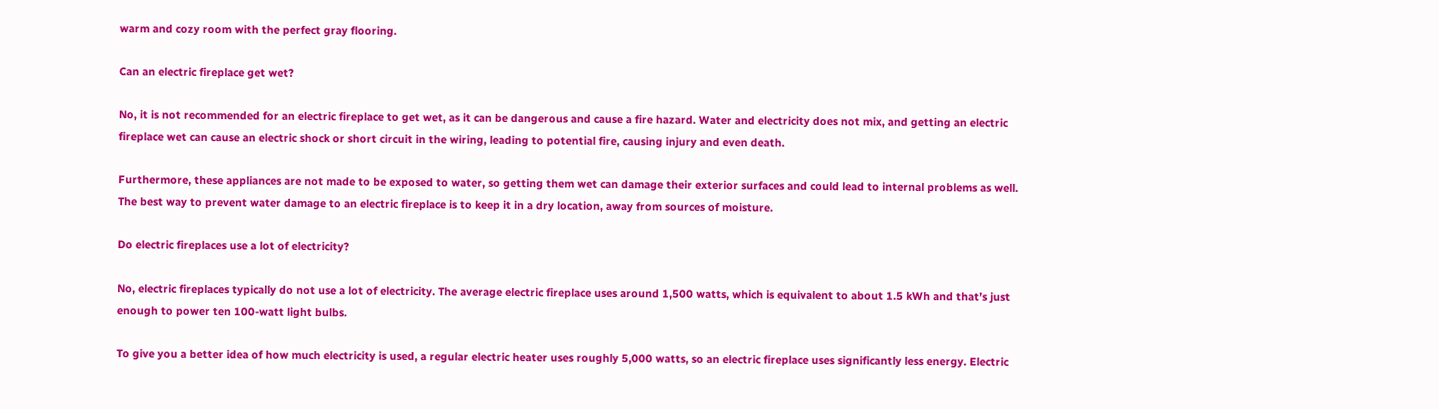warm and cozy room with the perfect gray flooring.

Can an electric fireplace get wet?

No, it is not recommended for an electric fireplace to get wet, as it can be dangerous and cause a fire hazard. Water and electricity does not mix, and getting an electric fireplace wet can cause an electric shock or short circuit in the wiring, leading to potential fire, causing injury and even death.

Furthermore, these appliances are not made to be exposed to water, so getting them wet can damage their exterior surfaces and could lead to internal problems as well. The best way to prevent water damage to an electric fireplace is to keep it in a dry location, away from sources of moisture.

Do electric fireplaces use a lot of electricity?

No, electric fireplaces typically do not use a lot of electricity. The average electric fireplace uses around 1,500 watts, which is equivalent to about 1.5 kWh and that’s just enough to power ten 100-watt light bulbs.

To give you a better idea of how much electricity is used, a regular electric heater uses roughly 5,000 watts, so an electric fireplace uses significantly less energy. Electric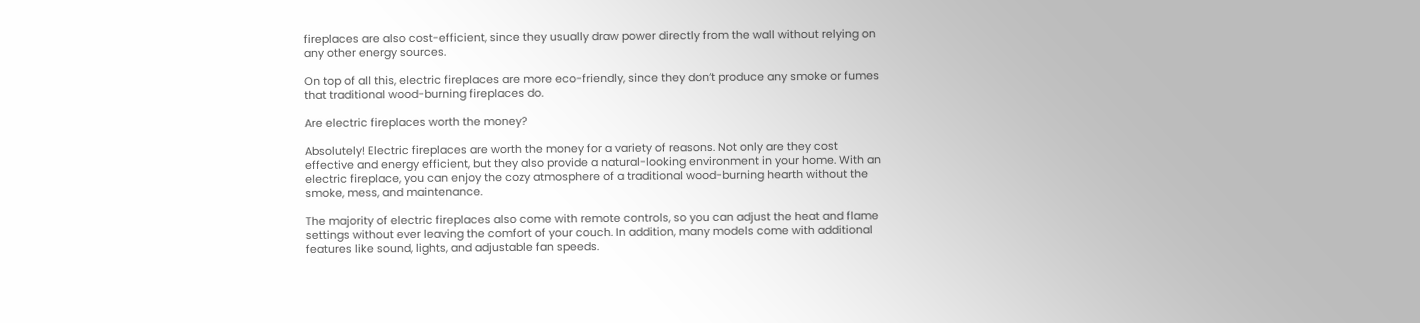fireplaces are also cost-efficient, since they usually draw power directly from the wall without relying on any other energy sources.

On top of all this, electric fireplaces are more eco-friendly, since they don’t produce any smoke or fumes that traditional wood-burning fireplaces do.

Are electric fireplaces worth the money?

Absolutely! Electric fireplaces are worth the money for a variety of reasons. Not only are they cost effective and energy efficient, but they also provide a natural-looking environment in your home. With an electric fireplace, you can enjoy the cozy atmosphere of a traditional wood-burning hearth without the smoke, mess, and maintenance.

The majority of electric fireplaces also come with remote controls, so you can adjust the heat and flame settings without ever leaving the comfort of your couch. In addition, many models come with additional features like sound, lights, and adjustable fan speeds.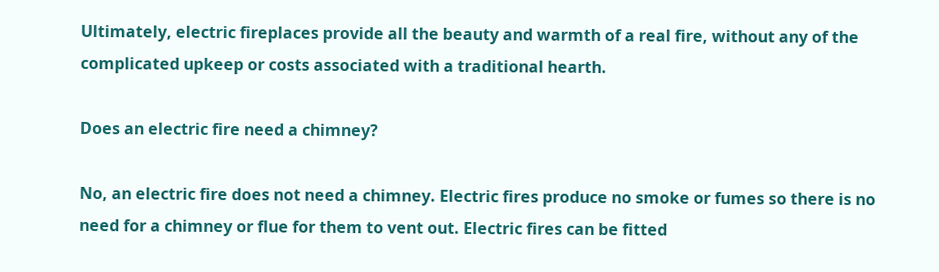Ultimately, electric fireplaces provide all the beauty and warmth of a real fire, without any of the complicated upkeep or costs associated with a traditional hearth.

Does an electric fire need a chimney?

No, an electric fire does not need a chimney. Electric fires produce no smoke or fumes so there is no need for a chimney or flue for them to vent out. Electric fires can be fitted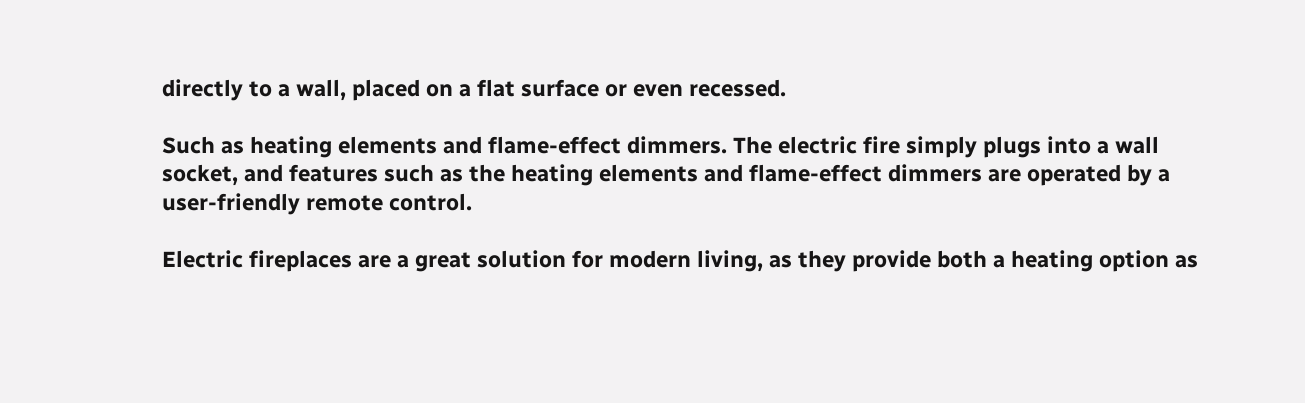directly to a wall, placed on a flat surface or even recessed.

Such as heating elements and flame-effect dimmers. The electric fire simply plugs into a wall socket, and features such as the heating elements and flame-effect dimmers are operated by a user-friendly remote control.

Electric fireplaces are a great solution for modern living, as they provide both a heating option as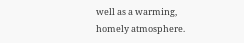well as a warming, homely atmosphere.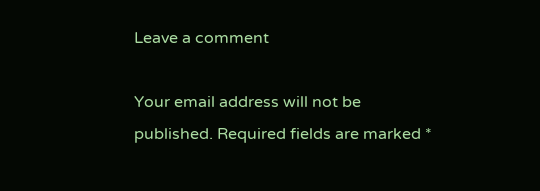Leave a comment

Your email address will not be published. Required fields are marked *